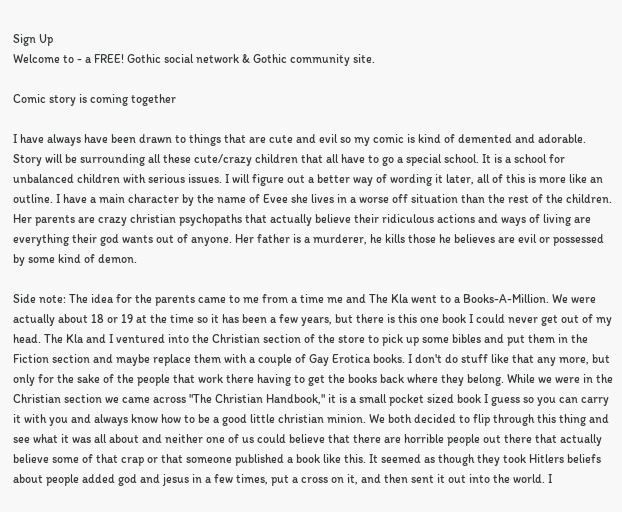Sign Up
Welcome to - a FREE! Gothic social network & Gothic community site.

Comic story is coming together

I have always have been drawn to things that are cute and evil so my comic is kind of demented and adorable. Story will be surrounding all these cute/crazy children that all have to go a special school. It is a school for unbalanced children with serious issues. I will figure out a better way of wording it later, all of this is more like an outline. I have a main character by the name of Evee she lives in a worse off situation than the rest of the children. Her parents are crazy christian psychopaths that actually believe their ridiculous actions and ways of living are everything their god wants out of anyone. Her father is a murderer, he kills those he believes are evil or possessed by some kind of demon.

Side note: The idea for the parents came to me from a time me and The Kla went to a Books-A-Million. We were actually about 18 or 19 at the time so it has been a few years, but there is this one book I could never get out of my head. The Kla and I ventured into the Christian section of the store to pick up some bibles and put them in the Fiction section and maybe replace them with a couple of Gay Erotica books. I don't do stuff like that any more, but only for the sake of the people that work there having to get the books back where they belong. While we were in the Christian section we came across "The Christian Handbook," it is a small pocket sized book I guess so you can carry it with you and always know how to be a good little christian minion. We both decided to flip through this thing and see what it was all about and neither one of us could believe that there are horrible people out there that actually believe some of that crap or that someone published a book like this. It seemed as though they took Hitlers beliefs about people added god and jesus in a few times, put a cross on it, and then sent it out into the world. I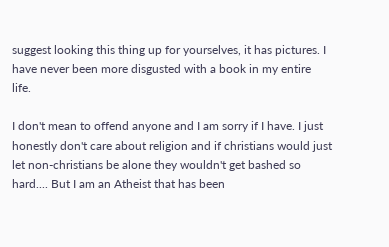suggest looking this thing up for yourselves, it has pictures. I have never been more disgusted with a book in my entire life.

I don't mean to offend anyone and I am sorry if I have. I just honestly don't care about religion and if christians would just let non-christians be alone they wouldn't get bashed so hard.... But I am an Atheist that has been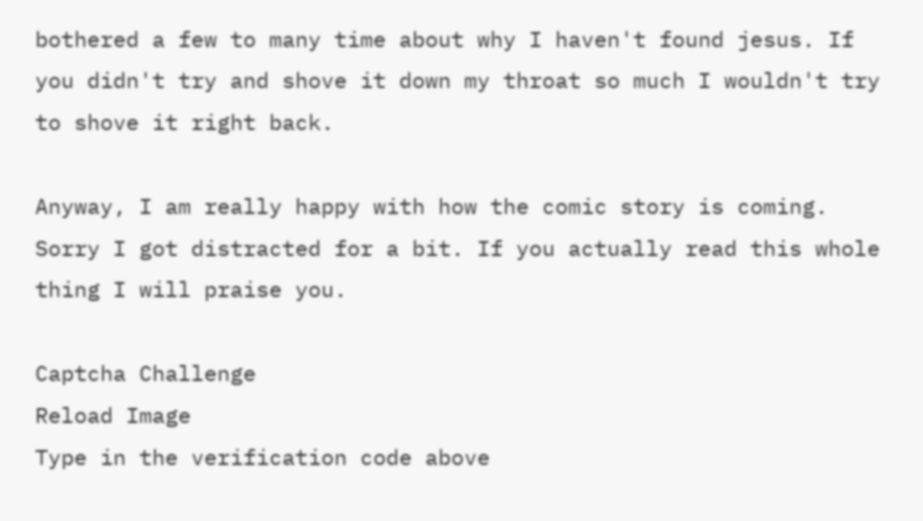bothered a few to many time about why I haven't found jesus. If you didn't try and shove it down my throat so much I wouldn't try to shove it right back.

Anyway, I am really happy with how the comic story is coming. Sorry I got distracted for a bit. If you actually read this whole thing I will praise you.

Captcha Challenge
Reload Image
Type in the verification code above